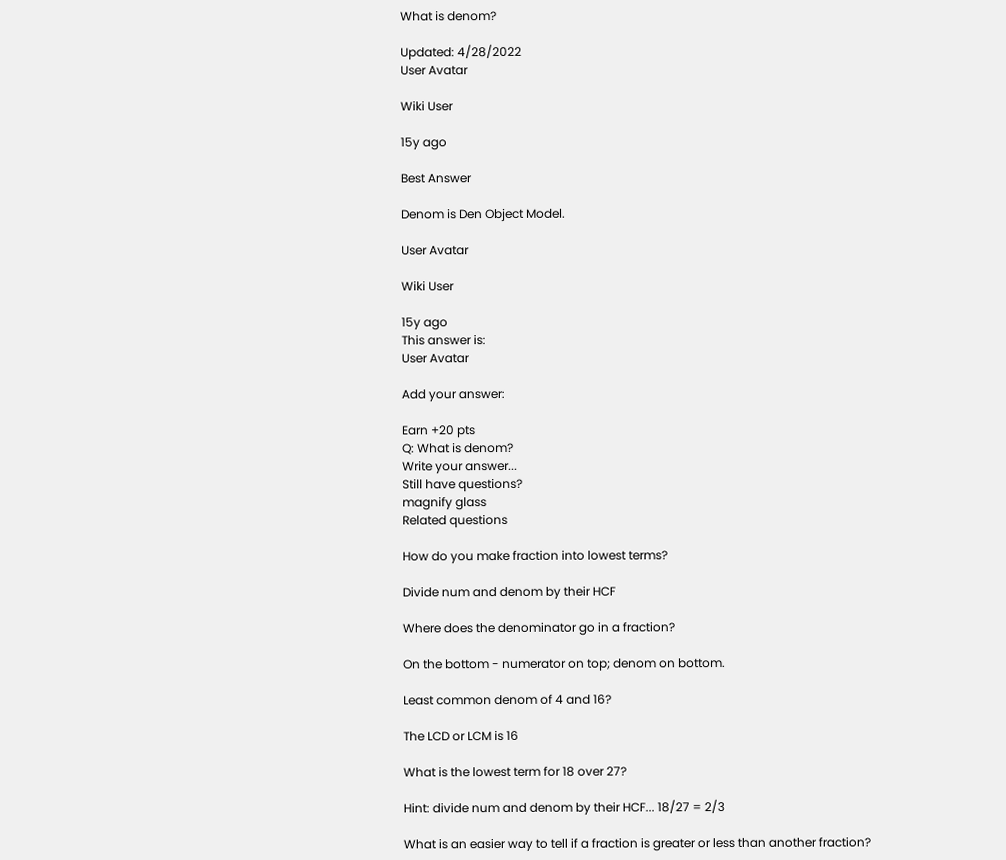What is denom?

Updated: 4/28/2022
User Avatar

Wiki User

15y ago

Best Answer

Denom is Den Object Model.

User Avatar

Wiki User

15y ago
This answer is:
User Avatar

Add your answer:

Earn +20 pts
Q: What is denom?
Write your answer...
Still have questions?
magnify glass
Related questions

How do you make fraction into lowest terms?

Divide num and denom by their HCF

Where does the denominator go in a fraction?

On the bottom - numerator on top; denom on bottom.

Least common denom of 4 and 16?

The LCD or LCM is 16

What is the lowest term for 18 over 27?

Hint: divide num and denom by their HCF... 18/27 = 2/3

What is an easier way to tell if a fraction is greater or less than another fraction?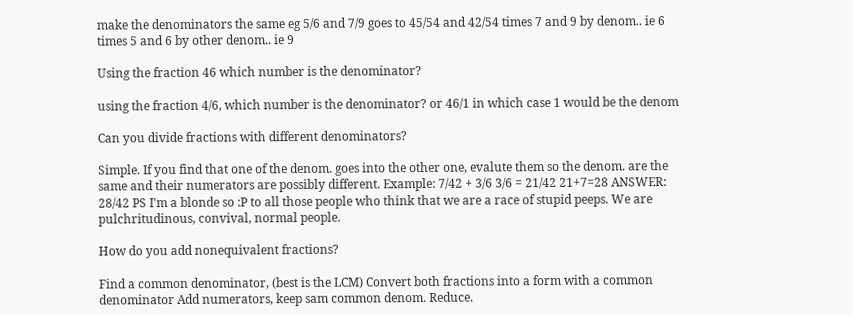make the denominators the same eg 5/6 and 7/9 goes to 45/54 and 42/54 times 7 and 9 by denom.. ie 6 times 5 and 6 by other denom.. ie 9

Using the fraction 46 which number is the denominator?

using the fraction 4/6, which number is the denominator? or 46/1 in which case 1 would be the denom

Can you divide fractions with different denominators?

Simple. If you find that one of the denom. goes into the other one, evalute them so the denom. are the same and their numerators are possibly different. Example: 7/42 + 3/6 3/6 = 21/42 21+7=28 ANSWER: 28/42 PS I'm a blonde so :P to all those people who think that we are a race of stupid peeps. We are pulchritudinous, convival, normal people.

How do you add nonequivalent fractions?

Find a common denominator, (best is the LCM) Convert both fractions into a form with a common denominator Add numerators, keep sam common denom. Reduce.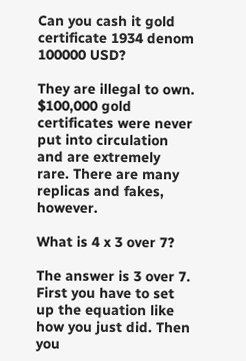Can you cash it gold certificate 1934 denom 100000 USD?

They are illegal to own. $100,000 gold certificates were never put into circulation and are extremely rare. There are many replicas and fakes, however.

What is 4 x 3 over 7?

The answer is 3 over 7. First you have to set up the equation like how you just did. Then you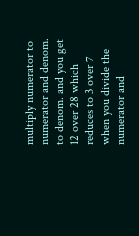multiply numerator to numerator and denom. to denom. and you get 12 over 28 which reduces to 3 over 7 when you divide the numerator and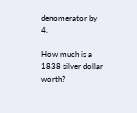denomerator by 4.

How much is a 1838 silver dollar worth?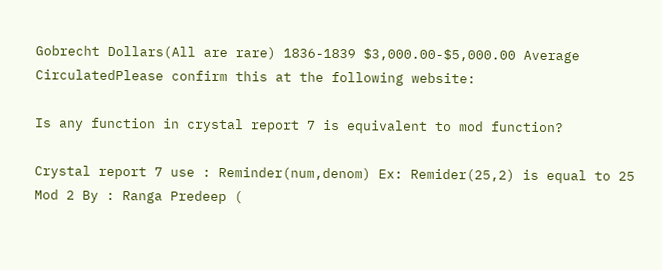Gobrecht Dollars(All are rare) 1836-1839 $3,000.00-$5,000.00 Average CirculatedPlease confirm this at the following website:

Is any function in crystal report 7 is equivalent to mod function?

Crystal report 7 use : Reminder(num,denom) Ex: Remider(25,2) is equal to 25 Mod 2 By : Ranga Predeep (